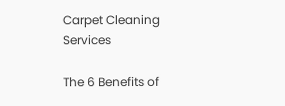Carpet Cleaning Services

The 6 Benefits of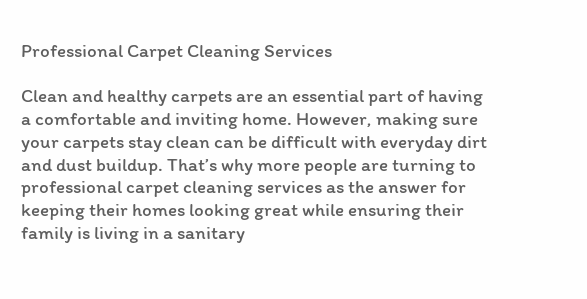Professional Carpet Cleaning Services

Clean and healthy carpets are an essential part of having a comfortable and inviting home. However, making sure your carpets stay clean can be difficult with everyday dirt and dust buildup. That’s why more people are turning to professional carpet cleaning services as the answer for keeping their homes looking great while ensuring their family is living in a sanitary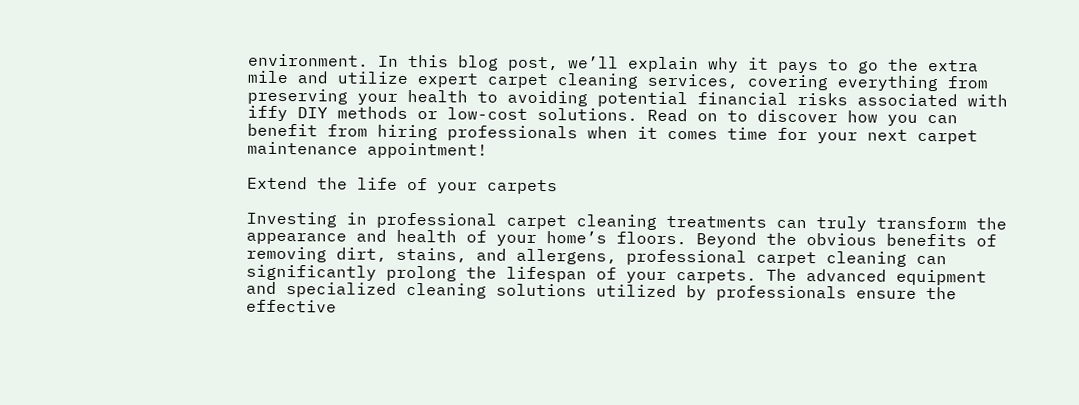environment. In this blog post, we’ll explain why it pays to go the extra mile and utilize expert carpet cleaning services, covering everything from preserving your health to avoiding potential financial risks associated with iffy DIY methods or low-cost solutions. Read on to discover how you can benefit from hiring professionals when it comes time for your next carpet maintenance appointment!

Extend the life of your carpets

Investing in professional carpet cleaning treatments can truly transform the appearance and health of your home’s floors. Beyond the obvious benefits of removing dirt, stains, and allergens, professional carpet cleaning can significantly prolong the lifespan of your carpets. The advanced equipment and specialized cleaning solutions utilized by professionals ensure the effective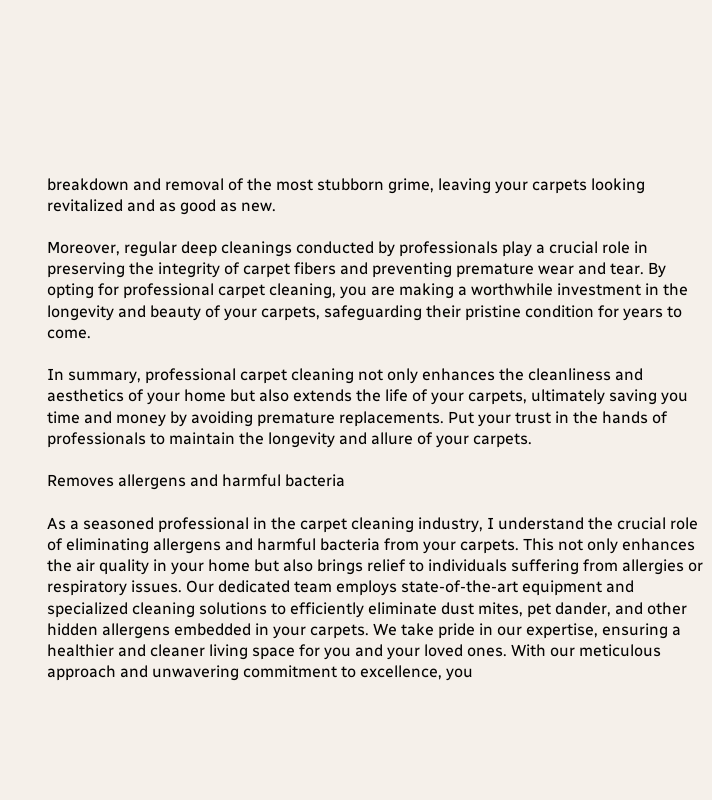breakdown and removal of the most stubborn grime, leaving your carpets looking revitalized and as good as new.

Moreover, regular deep cleanings conducted by professionals play a crucial role in preserving the integrity of carpet fibers and preventing premature wear and tear. By opting for professional carpet cleaning, you are making a worthwhile investment in the longevity and beauty of your carpets, safeguarding their pristine condition for years to come.

In summary, professional carpet cleaning not only enhances the cleanliness and aesthetics of your home but also extends the life of your carpets, ultimately saving you time and money by avoiding premature replacements. Put your trust in the hands of professionals to maintain the longevity and allure of your carpets.

Removes allergens and harmful bacteria

As a seasoned professional in the carpet cleaning industry, I understand the crucial role of eliminating allergens and harmful bacteria from your carpets. This not only enhances the air quality in your home but also brings relief to individuals suffering from allergies or respiratory issues. Our dedicated team employs state-of-the-art equipment and specialized cleaning solutions to efficiently eliminate dust mites, pet dander, and other hidden allergens embedded in your carpets. We take pride in our expertise, ensuring a healthier and cleaner living space for you and your loved ones. With our meticulous approach and unwavering commitment to excellence, you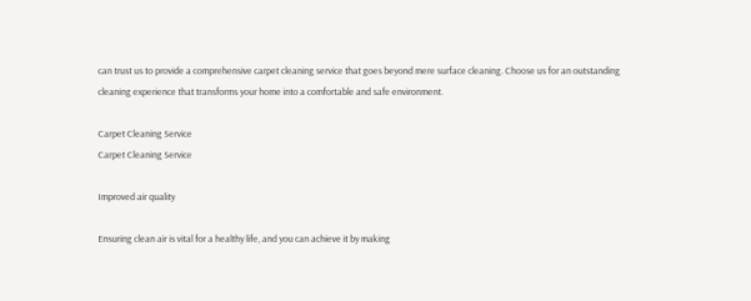can trust us to provide a comprehensive carpet cleaning service that goes beyond mere surface cleaning. Choose us for an outstanding cleaning experience that transforms your home into a comfortable and safe environment.

Carpet Cleaning Service
Carpet Cleaning Service

Improved air quality

Ensuring clean air is vital for a healthy life, and you can achieve it by making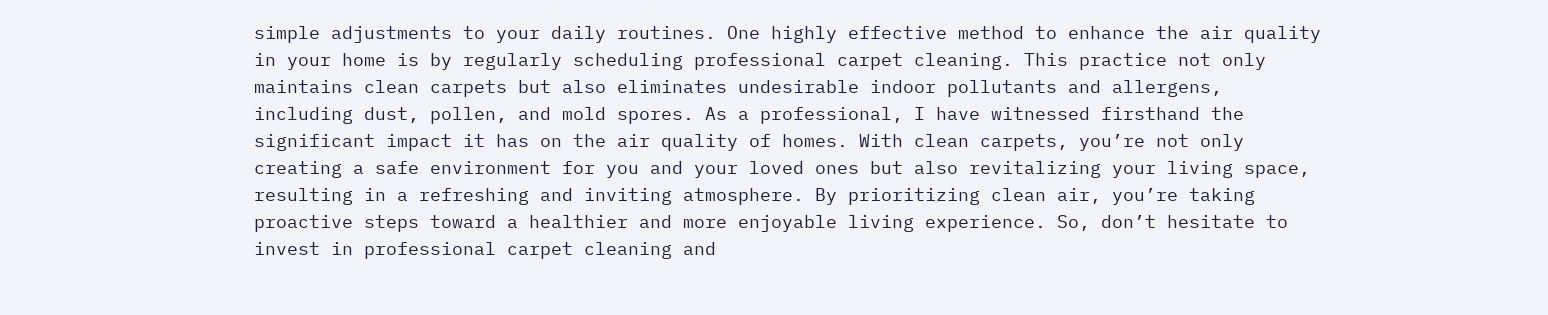simple adjustments to your daily routines. One highly effective method to enhance the air quality in your home is by regularly scheduling professional carpet cleaning. This practice not only maintains clean carpets but also eliminates undesirable indoor pollutants and allergens, including dust, pollen, and mold spores. As a professional, I have witnessed firsthand the significant impact it has on the air quality of homes. With clean carpets, you’re not only creating a safe environment for you and your loved ones but also revitalizing your living space, resulting in a refreshing and inviting atmosphere. By prioritizing clean air, you’re taking proactive steps toward a healthier and more enjoyable living experience. So, don’t hesitate to invest in professional carpet cleaning and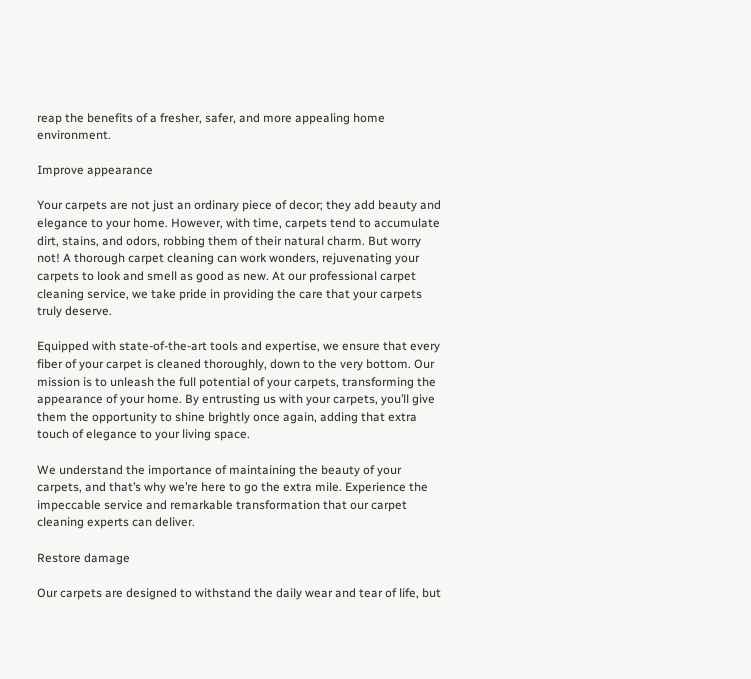reap the benefits of a fresher, safer, and more appealing home environment.

Improve appearance

Your carpets are not just an ordinary piece of decor; they add beauty and elegance to your home. However, with time, carpets tend to accumulate dirt, stains, and odors, robbing them of their natural charm. But worry not! A thorough carpet cleaning can work wonders, rejuvenating your carpets to look and smell as good as new. At our professional carpet cleaning service, we take pride in providing the care that your carpets truly deserve.

Equipped with state-of-the-art tools and expertise, we ensure that every fiber of your carpet is cleaned thoroughly, down to the very bottom. Our mission is to unleash the full potential of your carpets, transforming the appearance of your home. By entrusting us with your carpets, you’ll give them the opportunity to shine brightly once again, adding that extra touch of elegance to your living space.

We understand the importance of maintaining the beauty of your carpets, and that’s why we’re here to go the extra mile. Experience the impeccable service and remarkable transformation that our carpet cleaning experts can deliver.

Restore damage

Our carpets are designed to withstand the daily wear and tear of life, but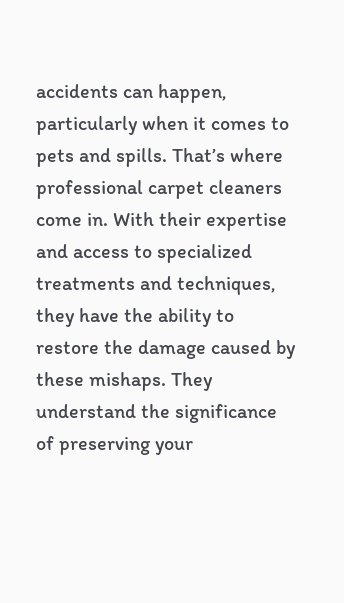accidents can happen, particularly when it comes to pets and spills. That’s where professional carpet cleaners come in. With their expertise and access to specialized treatments and techniques, they have the ability to restore the damage caused by these mishaps. They understand the significance of preserving your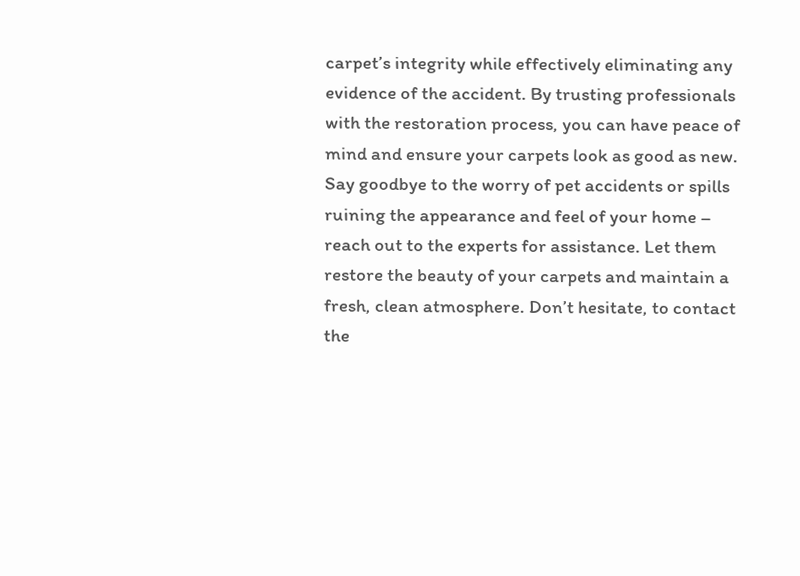carpet’s integrity while effectively eliminating any evidence of the accident. By trusting professionals with the restoration process, you can have peace of mind and ensure your carpets look as good as new. Say goodbye to the worry of pet accidents or spills ruining the appearance and feel of your home – reach out to the experts for assistance. Let them restore the beauty of your carpets and maintain a fresh, clean atmosphere. Don’t hesitate, to contact the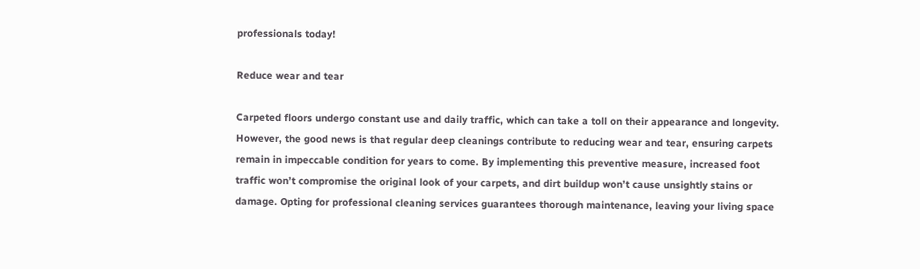professionals today!

Reduce wear and tear

Carpeted floors undergo constant use and daily traffic, which can take a toll on their appearance and longevity. However, the good news is that regular deep cleanings contribute to reducing wear and tear, ensuring carpets remain in impeccable condition for years to come. By implementing this preventive measure, increased foot traffic won’t compromise the original look of your carpets, and dirt buildup won’t cause unsightly stains or damage. Opting for professional cleaning services guarantees thorough maintenance, leaving your living space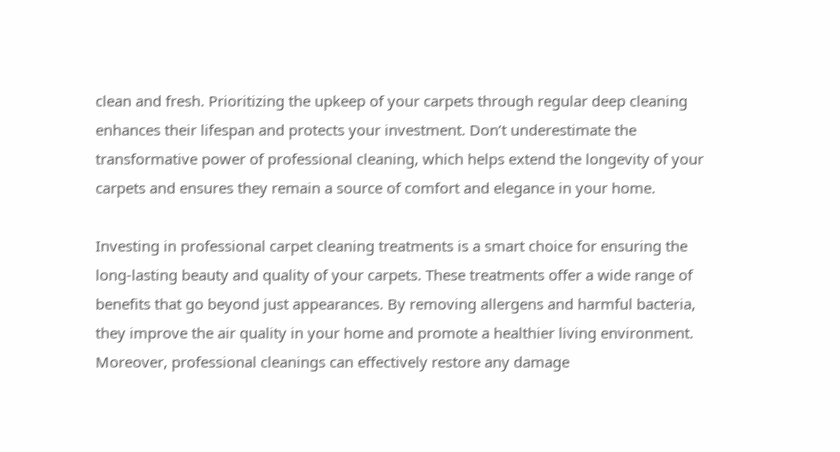clean and fresh. Prioritizing the upkeep of your carpets through regular deep cleaning enhances their lifespan and protects your investment. Don’t underestimate the transformative power of professional cleaning, which helps extend the longevity of your carpets and ensures they remain a source of comfort and elegance in your home.

Investing in professional carpet cleaning treatments is a smart choice for ensuring the long-lasting beauty and quality of your carpets. These treatments offer a wide range of benefits that go beyond just appearances. By removing allergens and harmful bacteria, they improve the air quality in your home and promote a healthier living environment. Moreover, professional cleanings can effectively restore any damage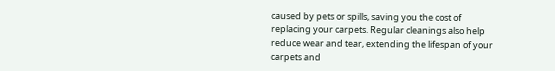caused by pets or spills, saving you the cost of replacing your carpets. Regular cleanings also help reduce wear and tear, extending the lifespan of your carpets and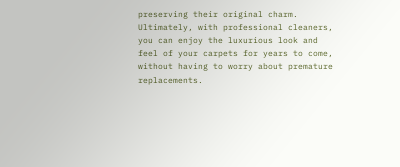preserving their original charm. Ultimately, with professional cleaners, you can enjoy the luxurious look and feel of your carpets for years to come, without having to worry about premature replacements.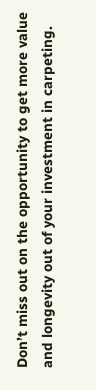Don’t miss out on the opportunity to get more value and longevity out of your investment in carpeting.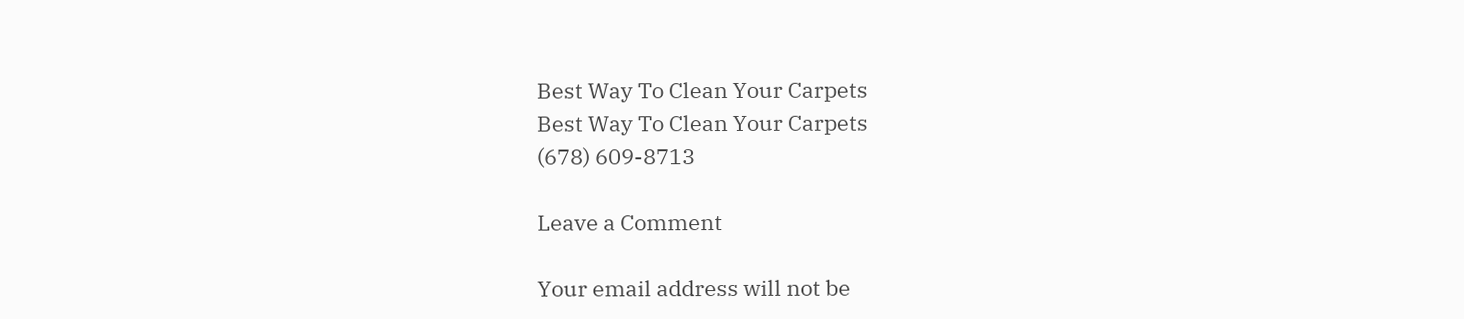Best Way To Clean Your Carpets
Best Way To Clean Your Carpets
(678) 609-8713

Leave a Comment

Your email address will not be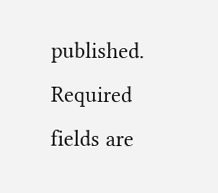published. Required fields are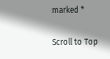marked *

Scroll to Top